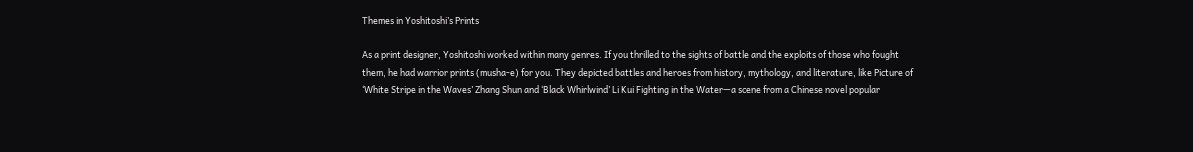Themes in Yoshitoshi’s Prints

As a print designer, Yoshitoshi worked within many genres. If you thrilled to the sights of battle and the exploits of those who fought them, he had warrior prints (musha-e) for you. They depicted battles and heroes from history, mythology, and literature, like Picture of ‘White Stripe in the Waves’ Zhang Shun and ‘Black Whirlwind’ Li Kui Fighting in the Water—a scene from a Chinese novel popular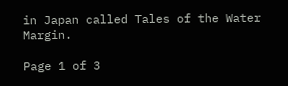in Japan called Tales of the Water Margin.

Page 1 of 3